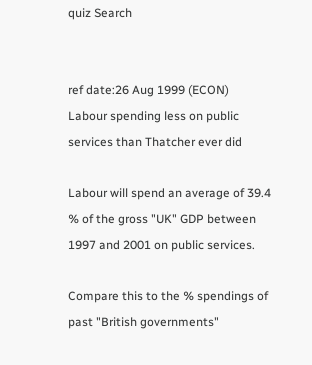quiz Search


ref date:26 Aug 1999 (ECON)
Labour spending less on public services than Thatcher ever did

Labour will spend an average of 39.4 % of the gross "UK" GDP between 1997 and 2001 on public services.

Compare this to the % spendings of past "British governments"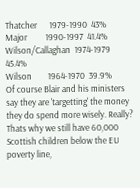Thatcher      1979-1990  43%
Major         1990-1997  41.4%
Wilson/Callaghan  1974-1979  45.4%
Wilson        1964-1970  39.9%
Of course Blair and his ministers say they are 'targetting' the money they do spend more wisely. Really? Thats why we still have 60,000 Scottish children below the EU poverty line,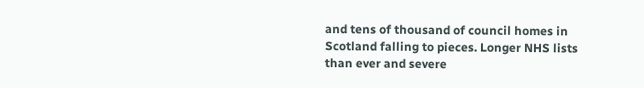and tens of thousand of council homes in Scotland falling to pieces. Longer NHS lists than ever and severe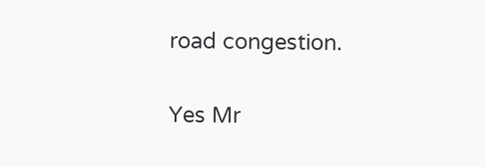road congestion.

Yes Mr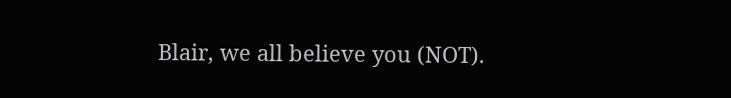Blair, we all believe you (NOT).